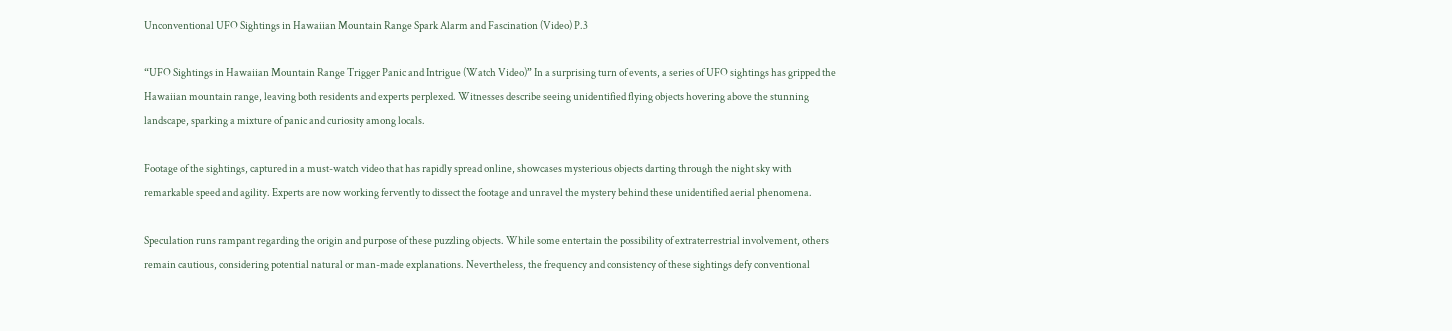Unconventional UFO Sightings in Hawaiian Mountain Range Spark Alarm and Fascination (Video) P.3

“UFO Sightings in Hawaiian Mountain Range Trigger Panic and Intrigue (Watch Video)” In a surprising turn of events, a series of UFO sightings has gripped the Hawaiian mountain range, leaving both residents and experts perplexed. Witnesses describe seeing unidentified flying objects hovering above the stunning landscape, sparking a mixture of panic and curiosity among locals.

Footage of the sightings, captured in a must-watch video that has rapidly spread online, showcases mysterious objects darting through the night sky with remarkable speed and agility. Experts are now working fervently to dissect the footage and unravel the mystery behind these unidentified aerial phenomena.

Speculation runs rampant regarding the origin and purpose of these puzzling objects. While some entertain the possibility of extraterrestrial involvement, others remain cautious, considering potential natural or man-made explanations. Nevertheless, the frequency and consistency of these sightings defy conventional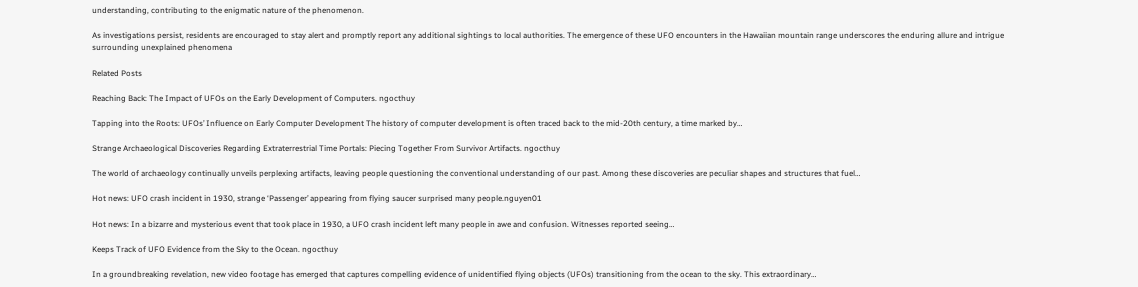understanding, contributing to the enigmatic nature of the phenomenon.

As investigations persist, residents are encouraged to stay alert and promptly report any additional sightings to local authorities. The emergence of these UFO encounters in the Hawaiian mountain range underscores the enduring allure and intrigue surrounding unexplained phenomena

Related Posts

Reaching Back: The Impact of UFOs on the Early Development of Computers. ngocthuy

Tapping into the Roots: UFOs’ Influence on Early Computer Development The history of computer development is often traced back to the mid-20th century, a time marked by…

Strange Archaeological Discoveries Regarding Extraterrestrial Time Portals: Piecing Together From Survivor Artifacts. ngocthuy

The world of archaeology continually unveils perplexing artifacts, leaving people questioning the conventional understanding of our past. Among these discoveries are peculiar shapes and structures that fuel…

Hot news: UFO crash incident in 1930, strange ‘Passenger’ appearing from flying saucer surprised many people.nguyen01

Hot news: In a bizarre and mysterious event that took place in 1930, a UFO crash incident left many people in awe and confusion. Witnesses reported seeing…

Keeps Track of UFO Evidence from the Sky to the Ocean. ngocthuy

In a groundbreaking revelation, new video footage has emerged that captures compelling evidence of unidentified flying objects (UFOs) transitioning from the ocean to the sky. This extraordinary…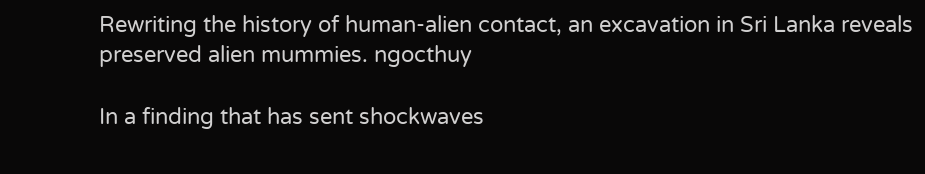Rewriting the history of human-alien contact, an excavation in Sri Lanka reveals preserved alien mummies. ngocthuy

In a finding that has sent shockwaves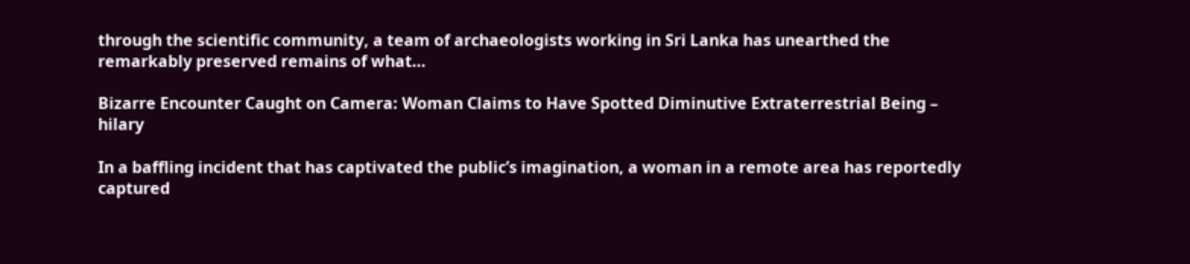through the scientific community, a team of archaeologists working in Sri Lanka has unearthed the remarkably preserved remains of what…

Bizarre Encounter Caught on Camera: Woman Claims to Have Spotted Diminutive Extraterrestrial Being – hilary

In a baffling incident that has captivated the public’s imagination, a woman in a remote area has reportedly captured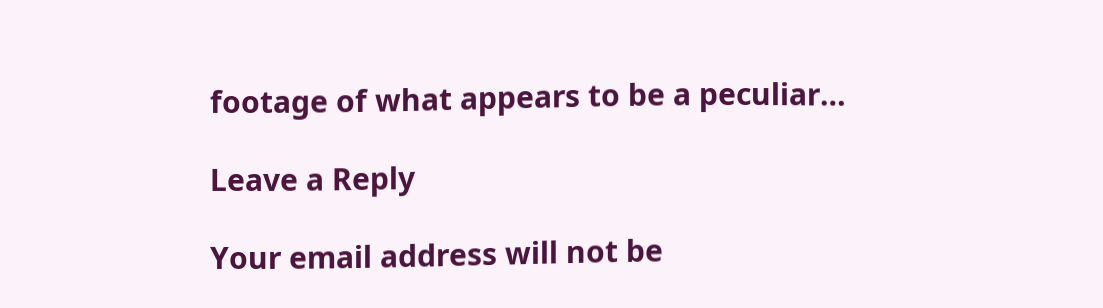footage of what appears to be a peculiar…

Leave a Reply

Your email address will not be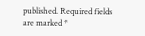published. Required fields are marked *